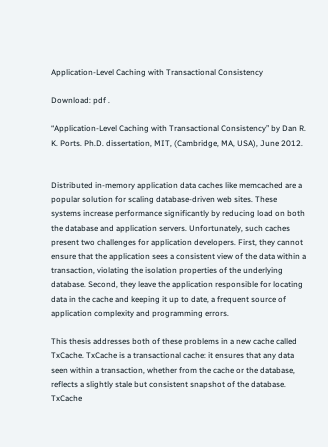Application-Level Caching with Transactional Consistency

Download: pdf .

“Application-Level Caching with Transactional Consistency” by Dan R. K. Ports. Ph.D. dissertation, MIT, (Cambridge, MA, USA), June 2012.


Distributed in-memory application data caches like memcached are a popular solution for scaling database-driven web sites. These systems increase performance significantly by reducing load on both the database and application servers. Unfortunately, such caches present two challenges for application developers. First, they cannot ensure that the application sees a consistent view of the data within a transaction, violating the isolation properties of the underlying database. Second, they leave the application responsible for locating data in the cache and keeping it up to date, a frequent source of application complexity and programming errors.

This thesis addresses both of these problems in a new cache called TxCache. TxCache is a transactional cache: it ensures that any data seen within a transaction, whether from the cache or the database, reflects a slightly stale but consistent snapshot of the database. TxCache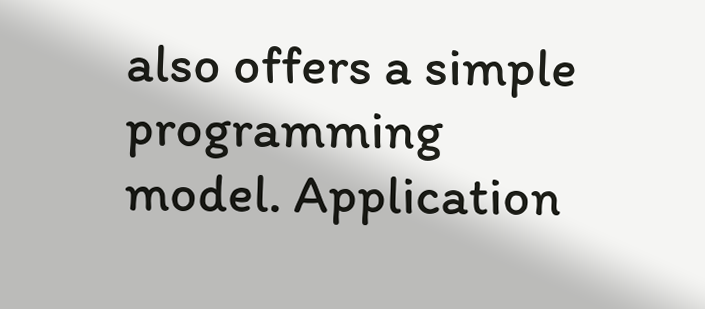also offers a simple programming model. Application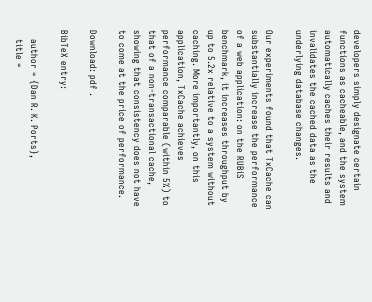developers simply designate certain functions as cacheable, and the system automatically caches their results and invalidates the cached data as the underlying database changes.

Our experiments found that TxCache can substantially increase the performance of a web application: on the RUBiS benchmark, it increases throughput by up to 5.2x relative to a system without caching. More importantly, on this application, TxCache achieves performance comparable (within 5%) to that of a non-transactional cache, showing that consistency does not have to come at the price of performance.

Download: pdf .

BibTeX entry:

   author = {Dan R. K. Ports},
   title =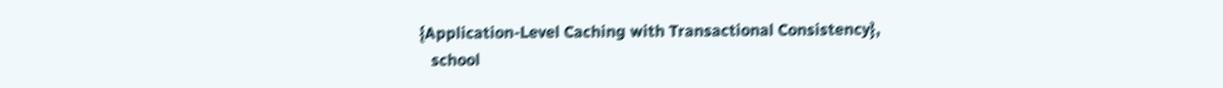{Application-Level Caching with Transactional Consistency},
   school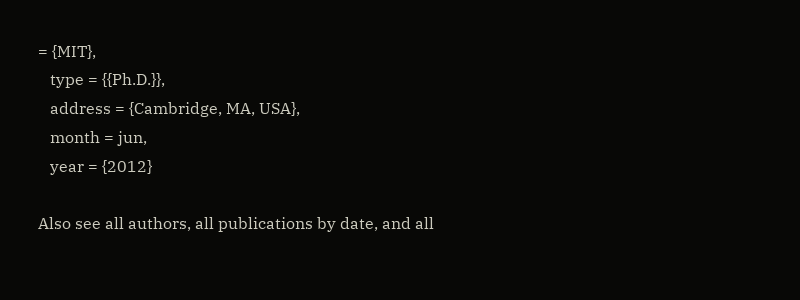= {MIT},
   type = {{Ph.D.}},
   address = {Cambridge, MA, USA},
   month = jun,
   year = {2012}

Also see all authors, all publications by date, and all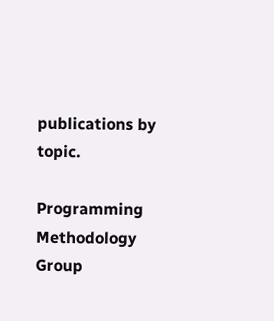publications by topic.

Programming Methodology Group